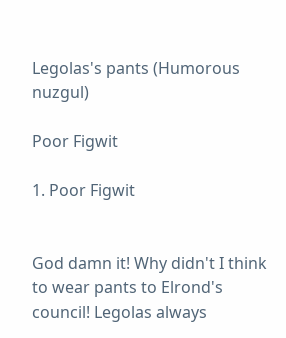Legolas's pants (Humorous nuzgul)

Poor Figwit

1. Poor Figwit


God damn it! Why didn't I think to wear pants to Elrond's council! Legolas always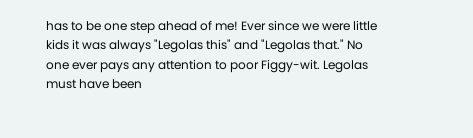has to be one step ahead of me! Ever since we were little kids it was always "Legolas this" and "Legolas that." No one ever pays any attention to poor Figgy-wit. Legolas must have been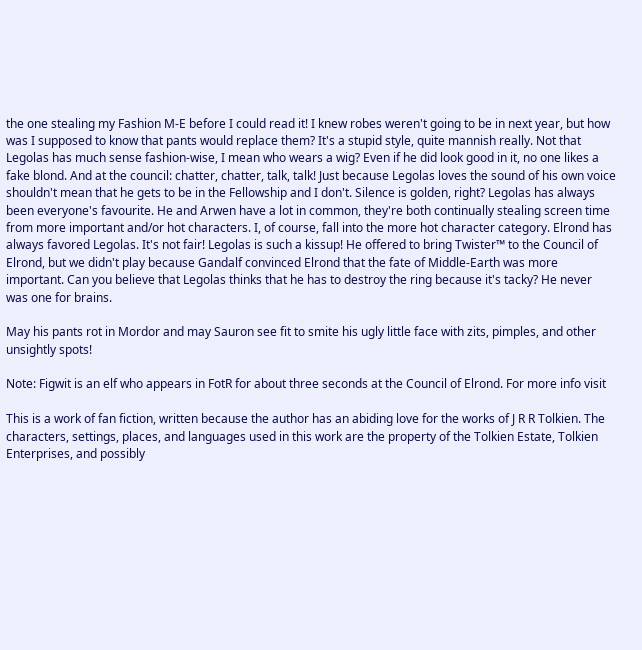the one stealing my Fashion M-E before I could read it! I knew robes weren't going to be in next year, but how was I supposed to know that pants would replace them? It's a stupid style, quite mannish really. Not that Legolas has much sense fashion-wise, I mean who wears a wig? Even if he did look good in it, no one likes a fake blond. And at the council: chatter, chatter, talk, talk! Just because Legolas loves the sound of his own voice shouldn't mean that he gets to be in the Fellowship and I don't. Silence is golden, right? Legolas has always been everyone's favourite. He and Arwen have a lot in common, they're both continually stealing screen time from more important and/or hot characters. I, of course, fall into the more hot character category. Elrond has always favored Legolas. It's not fair! Legolas is such a kissup! He offered to bring Twister™ to the Council of Elrond, but we didn't play because Gandalf convinced Elrond that the fate of Middle-Earth was more important. Can you believe that Legolas thinks that he has to destroy the ring because it's tacky? He never was one for brains.

May his pants rot in Mordor and may Sauron see fit to smite his ugly little face with zits, pimples, and other unsightly spots!

Note: Figwit is an elf who appears in FotR for about three seconds at the Council of Elrond. For more info visit

This is a work of fan fiction, written because the author has an abiding love for the works of J R R Tolkien. The characters, settings, places, and languages used in this work are the property of the Tolkien Estate, Tolkien Enterprises, and possibly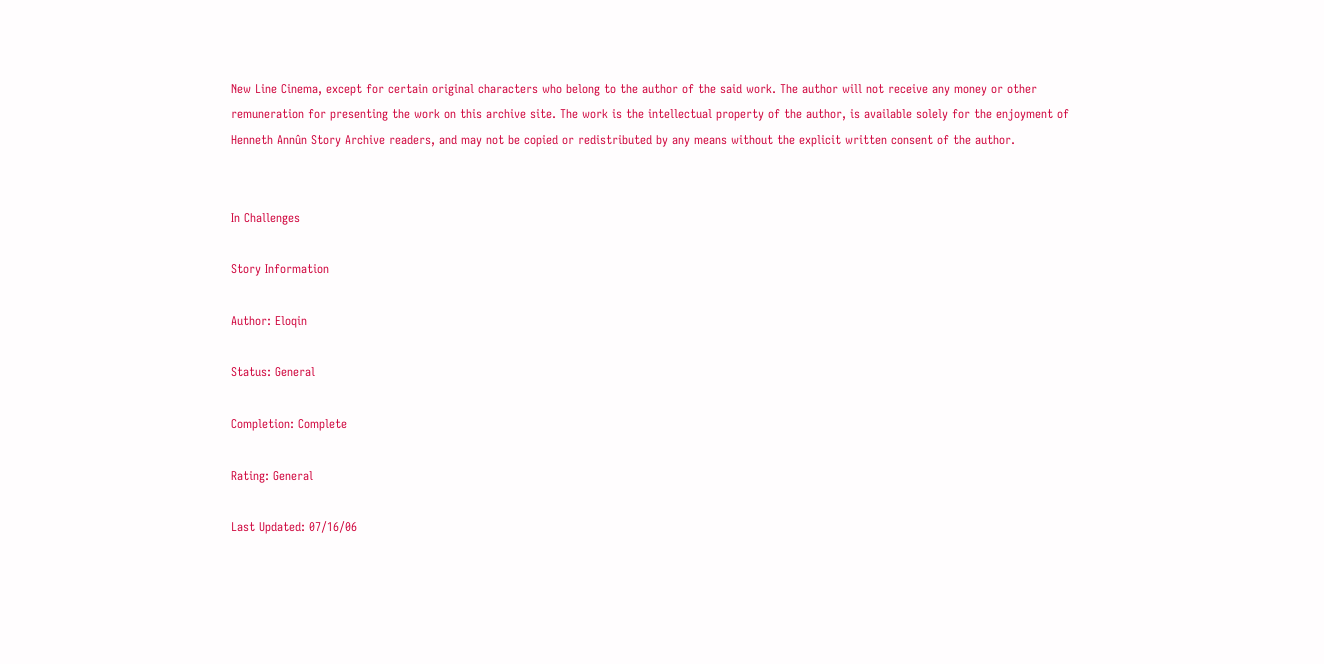New Line Cinema, except for certain original characters who belong to the author of the said work. The author will not receive any money or other remuneration for presenting the work on this archive site. The work is the intellectual property of the author, is available solely for the enjoyment of Henneth Annûn Story Archive readers, and may not be copied or redistributed by any means without the explicit written consent of the author.


In Challenges

Story Information

Author: Eloqin

Status: General

Completion: Complete

Rating: General

Last Updated: 07/16/06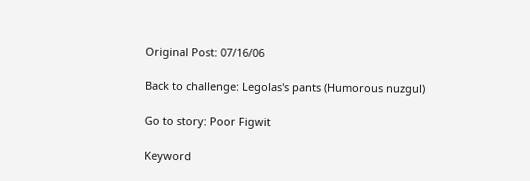Original Post: 07/16/06

Back to challenge: Legolas's pants (Humorous nuzgul)

Go to story: Poor Figwit

Keyword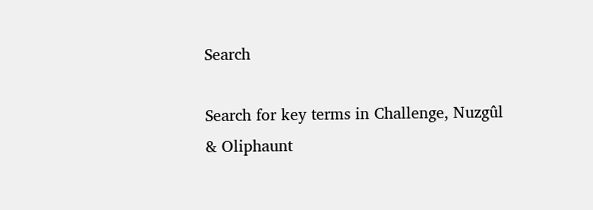Search

Search for key terms in Challenge, Nuzgûl & Oliphaunt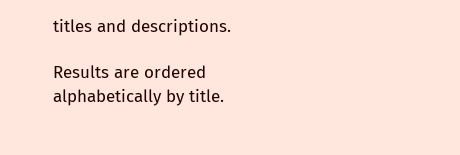titles and descriptions.

Results are ordered alphabetically by title.